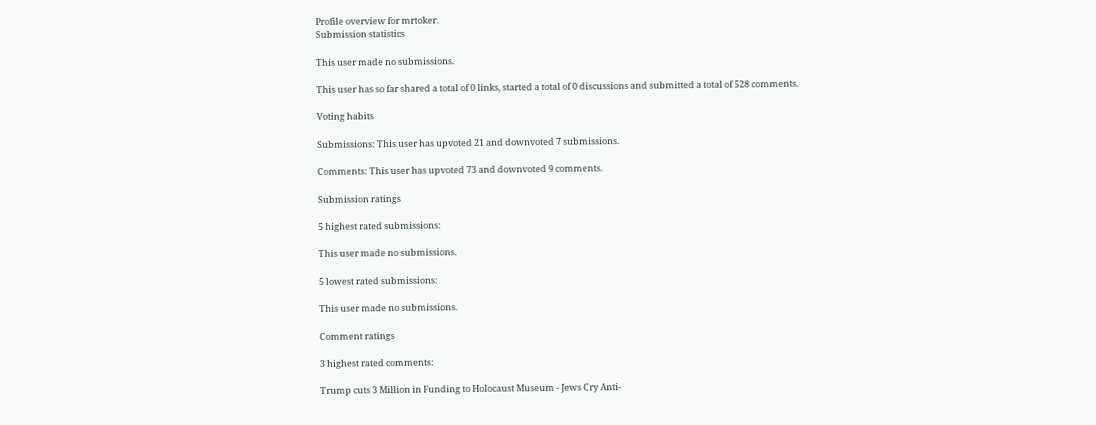Profile overview for mrtoker.
Submission statistics

This user made no submissions.

This user has so far shared a total of 0 links, started a total of 0 discussions and submitted a total of 528 comments.

Voting habits

Submissions: This user has upvoted 21 and downvoted 7 submissions.

Comments: This user has upvoted 73 and downvoted 9 comments.

Submission ratings

5 highest rated submissions:

This user made no submissions.

5 lowest rated submissions:

This user made no submissions.

Comment ratings

3 highest rated comments:

Trump cuts 3 Million in Funding to Holocaust Museum - Jews Cry Anti-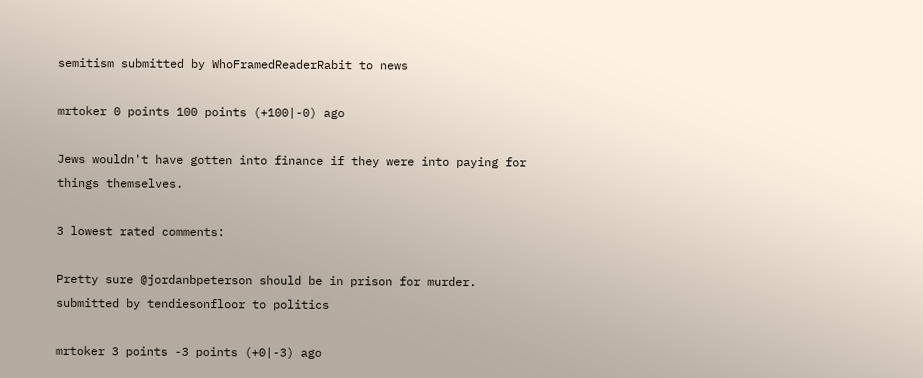semitism submitted by WhoFramedReaderRabit to news

mrtoker 0 points 100 points (+100|-0) ago

Jews wouldn't have gotten into finance if they were into paying for things themselves.

3 lowest rated comments:

Pretty sure @jordanbpeterson should be in prison for murder. submitted by tendiesonfloor to politics

mrtoker 3 points -3 points (+0|-3) ago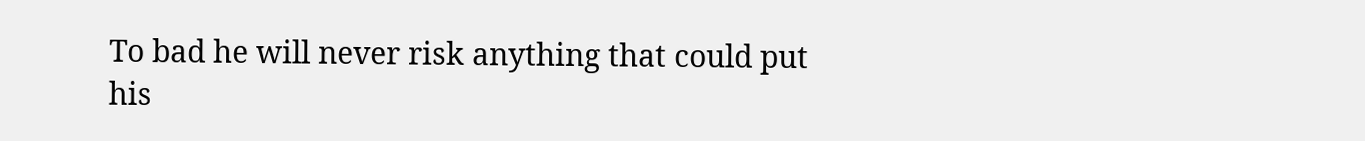To bad he will never risk anything that could put his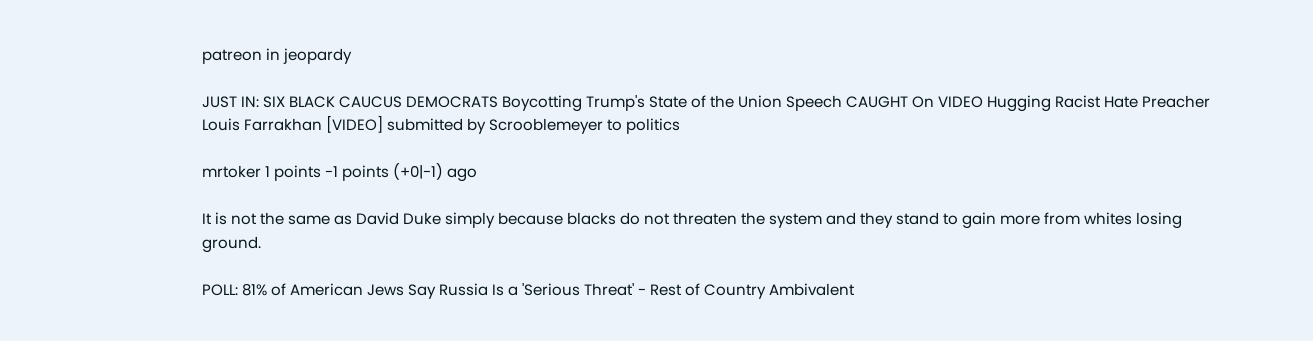patreon in jeopardy

JUST IN: SIX BLACK CAUCUS DEMOCRATS Boycotting Trump's State of the Union Speech CAUGHT On VIDEO Hugging Racist Hate Preacher Louis Farrakhan [VIDEO] submitted by Scrooblemeyer to politics

mrtoker 1 points -1 points (+0|-1) ago

It is not the same as David Duke simply because blacks do not threaten the system and they stand to gain more from whites losing ground.

POLL: 81% of American Jews Say Russia Is a 'Serious Threat' - Rest of Country Ambivalent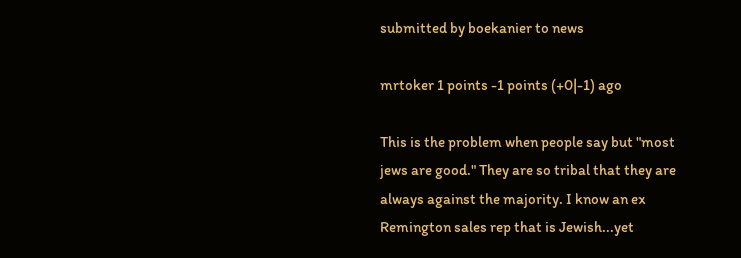submitted by boekanier to news

mrtoker 1 points -1 points (+0|-1) ago

This is the problem when people say but "most jews are good." They are so tribal that they are always against the majority. I know an ex Remington sales rep that is Jewish...yet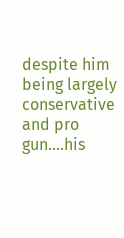despite him being largely conservative and pro gun....his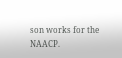son works for the NAACP.